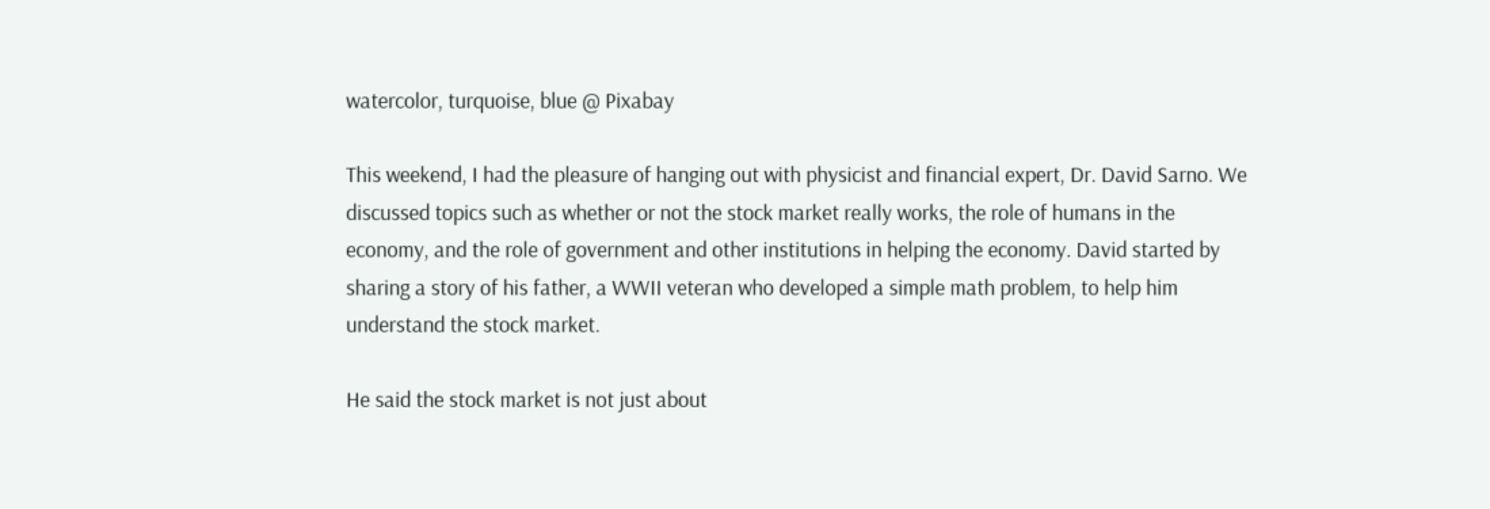watercolor, turquoise, blue @ Pixabay

This weekend, I had the pleasure of hanging out with physicist and financial expert, Dr. David Sarno. We discussed topics such as whether or not the stock market really works, the role of humans in the economy, and the role of government and other institutions in helping the economy. David started by sharing a story of his father, a WWII veteran who developed a simple math problem, to help him understand the stock market.

He said the stock market is not just about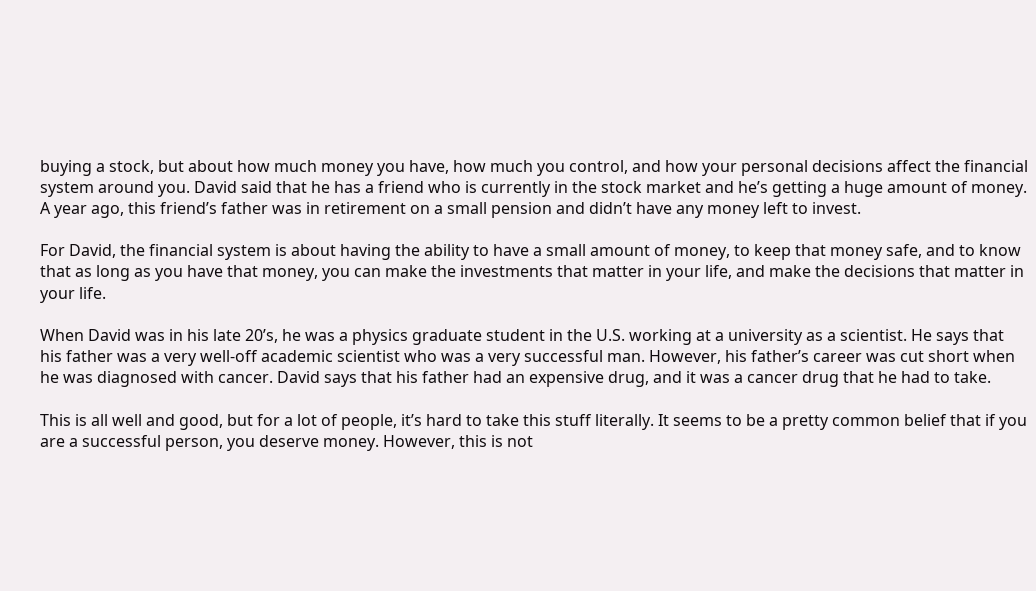buying a stock, but about how much money you have, how much you control, and how your personal decisions affect the financial system around you. David said that he has a friend who is currently in the stock market and he’s getting a huge amount of money. A year ago, this friend’s father was in retirement on a small pension and didn’t have any money left to invest.

For David, the financial system is about having the ability to have a small amount of money, to keep that money safe, and to know that as long as you have that money, you can make the investments that matter in your life, and make the decisions that matter in your life.

When David was in his late 20’s, he was a physics graduate student in the U.S. working at a university as a scientist. He says that his father was a very well-off academic scientist who was a very successful man. However, his father’s career was cut short when he was diagnosed with cancer. David says that his father had an expensive drug, and it was a cancer drug that he had to take.

This is all well and good, but for a lot of people, it’s hard to take this stuff literally. It seems to be a pretty common belief that if you are a successful person, you deserve money. However, this is not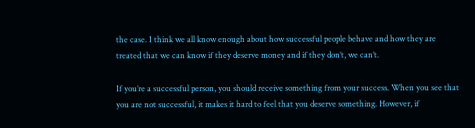the case. I think we all know enough about how successful people behave and how they are treated that we can know if they deserve money and if they don’t, we can’t.

If you’re a successful person, you should receive something from your success. When you see that you are not successful, it makes it hard to feel that you deserve something. However, if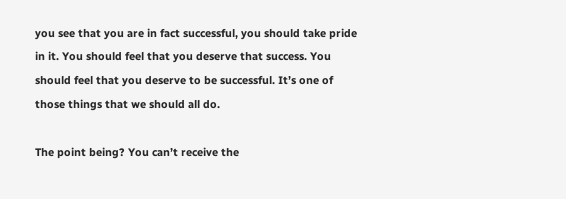you see that you are in fact successful, you should take pride in it. You should feel that you deserve that success. You should feel that you deserve to be successful. It’s one of those things that we should all do.

The point being? You can’t receive the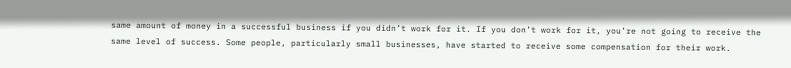same amount of money in a successful business if you didn’t work for it. If you don’t work for it, you’re not going to receive the same level of success. Some people, particularly small businesses, have started to receive some compensation for their work.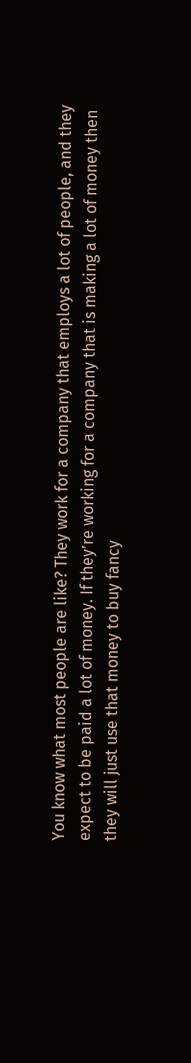You know what most people are like? They work for a company that employs a lot of people, and they expect to be paid a lot of money. If they’re working for a company that is making a lot of money then they will just use that money to buy fancy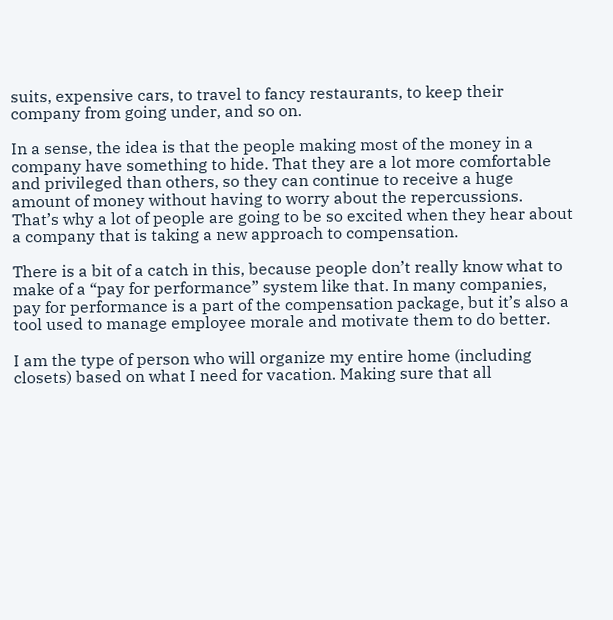suits, expensive cars, to travel to fancy restaurants, to keep their company from going under, and so on.

In a sense, the idea is that the people making most of the money in a company have something to hide. That they are a lot more comfortable and privileged than others, so they can continue to receive a huge amount of money without having to worry about the repercussions. That’s why a lot of people are going to be so excited when they hear about a company that is taking a new approach to compensation.

There is a bit of a catch in this, because people don’t really know what to make of a “pay for performance” system like that. In many companies, pay for performance is a part of the compensation package, but it’s also a tool used to manage employee morale and motivate them to do better.

I am the type of person who will organize my entire home (including closets) based on what I need for vacation. Making sure that all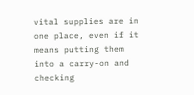vital supplies are in one place, even if it means putting them into a carry-on and checking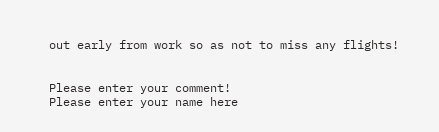out early from work so as not to miss any flights!


Please enter your comment!
Please enter your name here